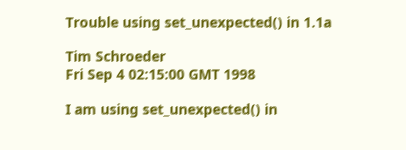Trouble using set_unexpected() in 1.1a

Tim Schroeder
Fri Sep 4 02:15:00 GMT 1998

I am using set_unexpected() in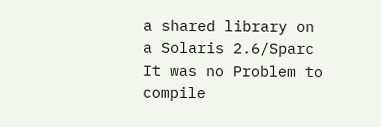a shared library on a Solaris 2.6/Sparc
It was no Problem to compile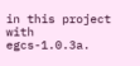in this project with egcs-1.0.3a.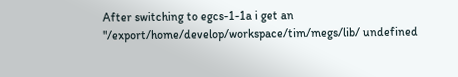After switching to egcs-1-1a i get an
"/export/home/develop/workspace/tim/megs/lib/ undefined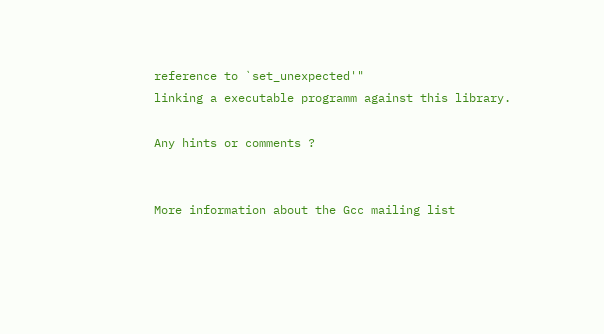reference to `set_unexpected'"
linking a executable programm against this library.

Any hints or comments ?


More information about the Gcc mailing list